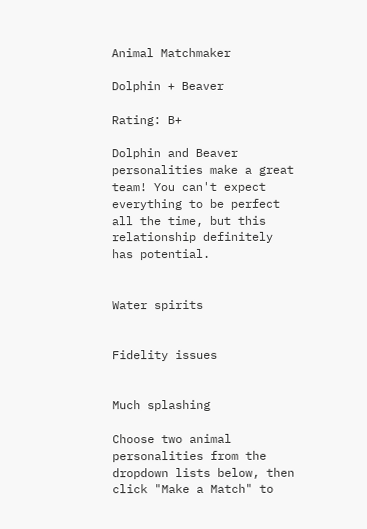Animal Matchmaker

Dolphin + Beaver

Rating: B+

Dolphin and Beaver personalities make a great team! You can't expect everything to be perfect all the time, but this relationship definitely has potential.


Water spirits


Fidelity issues


Much splashing

Choose two animal personalities from the dropdown lists below, then click "Make a Match" to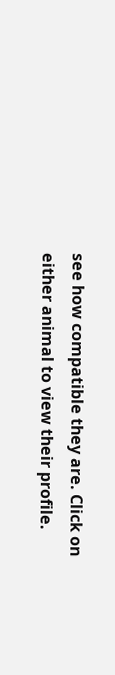see how compatible they are. Click on either animal to view their profile.